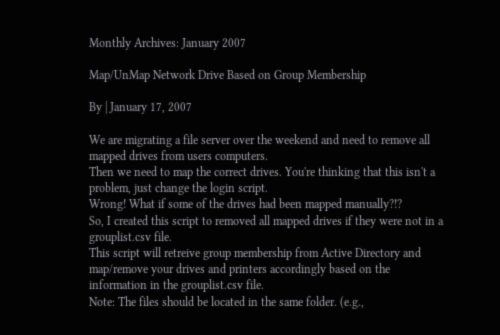Monthly Archives: January 2007

Map/UnMap Network Drive Based on Group Membership

By | January 17, 2007

We are migrating a file server over the weekend and need to remove all mapped drives from users computers.
Then we need to map the correct drives. You're thinking that this isn't a problem, just change the login script.
Wrong! What if some of the drives had been mapped manually?!?
So, I created this script to removed all mapped drives if they were not in a grouplist.csv file.
This script will retreive group membership from Active Directory and map/remove your drives and printers accordingly based on the information in the grouplist.csv file.
Note: The files should be located in the same folder. (e.g.,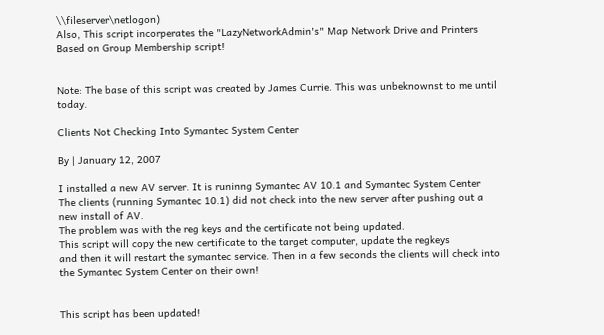\\fileserver\netlogon)
Also, This script incorperates the "LazyNetworkAdmin's" Map Network Drive and Printers Based on Group Membership script!


Note: The base of this script was created by James Currie. This was unbeknownst to me until today.

Clients Not Checking Into Symantec System Center

By | January 12, 2007

I installed a new AV server. It is runinng Symantec AV 10.1 and Symantec System Center
The clients (running Symantec 10.1) did not check into the new server after pushing out a new install of AV.
The problem was with the reg keys and the certificate not being updated.
This script will copy the new certificate to the target computer, update the regkeys
and then it will restart the symantec service. Then in a few seconds the clients will check into
the Symantec System Center on their own!


This script has been updated!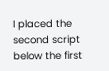I placed the second script below the first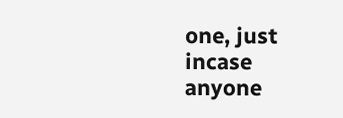one, just incase anyone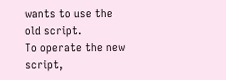wants to use the old script.
To operate the new script,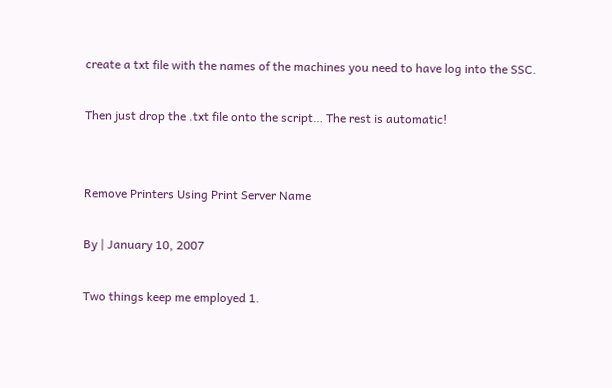create a txt file with the names of the machines you need to have log into the SSC.

Then just drop the .txt file onto the script… The rest is automatic!


Remove Printers Using Print Server Name

By | January 10, 2007

Two things keep me employed 1.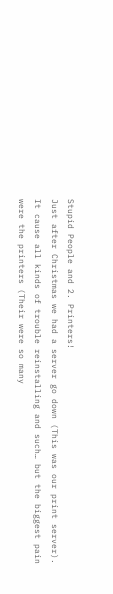Stupid People and 2. Printers!
Just after Christmas we had a server go down (This was our print server).
It cause all kinds of trouble reinstalling and such… but the biggest pain
were the printers (Their were so many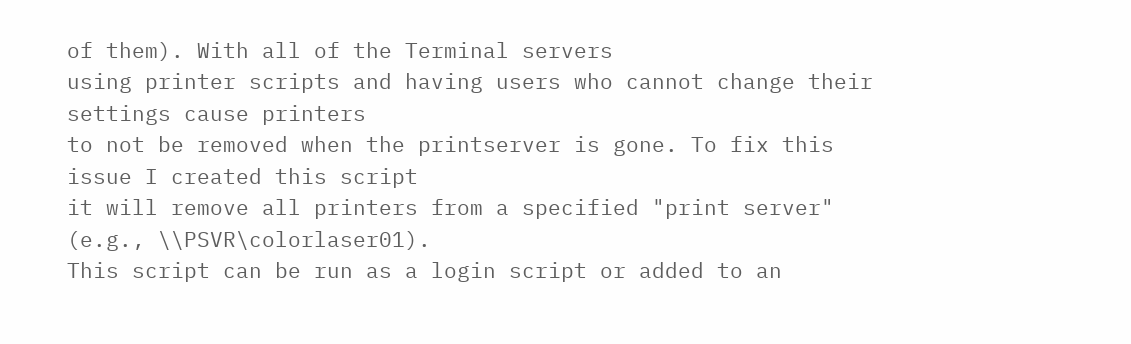of them). With all of the Terminal servers
using printer scripts and having users who cannot change their settings cause printers
to not be removed when the printserver is gone. To fix this issue I created this script
it will remove all printers from a specified "print server" (e.g., \\PSVR\colorlaser01).
This script can be run as a login script or added to an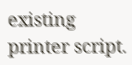existing printer script.